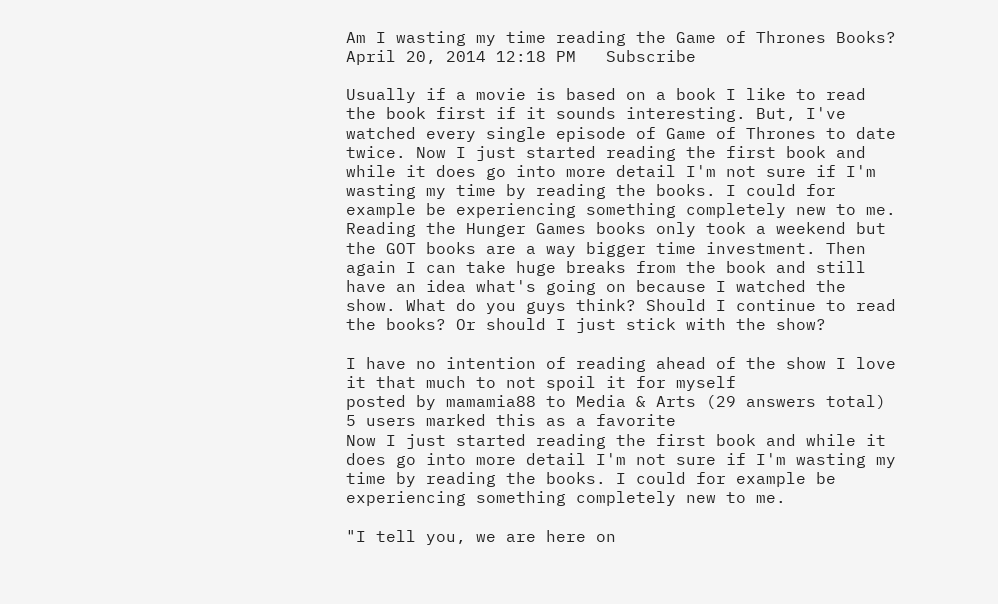Am I wasting my time reading the Game of Thrones Books?
April 20, 2014 12:18 PM   Subscribe

Usually if a movie is based on a book I like to read the book first if it sounds interesting. But, I've watched every single episode of Game of Thrones to date twice. Now I just started reading the first book and while it does go into more detail I'm not sure if I'm wasting my time by reading the books. I could for example be experiencing something completely new to me. Reading the Hunger Games books only took a weekend but the GOT books are a way bigger time investment. Then again I can take huge breaks from the book and still have an idea what's going on because I watched the show. What do you guys think? Should I continue to read the books? Or should I just stick with the show?

I have no intention of reading ahead of the show I love it that much to not spoil it for myself
posted by mamamia88 to Media & Arts (29 answers total) 5 users marked this as a favorite
Now I just started reading the first book and while it does go into more detail I'm not sure if I'm wasting my time by reading the books. I could for example be experiencing something completely new to me.

"I tell you, we are here on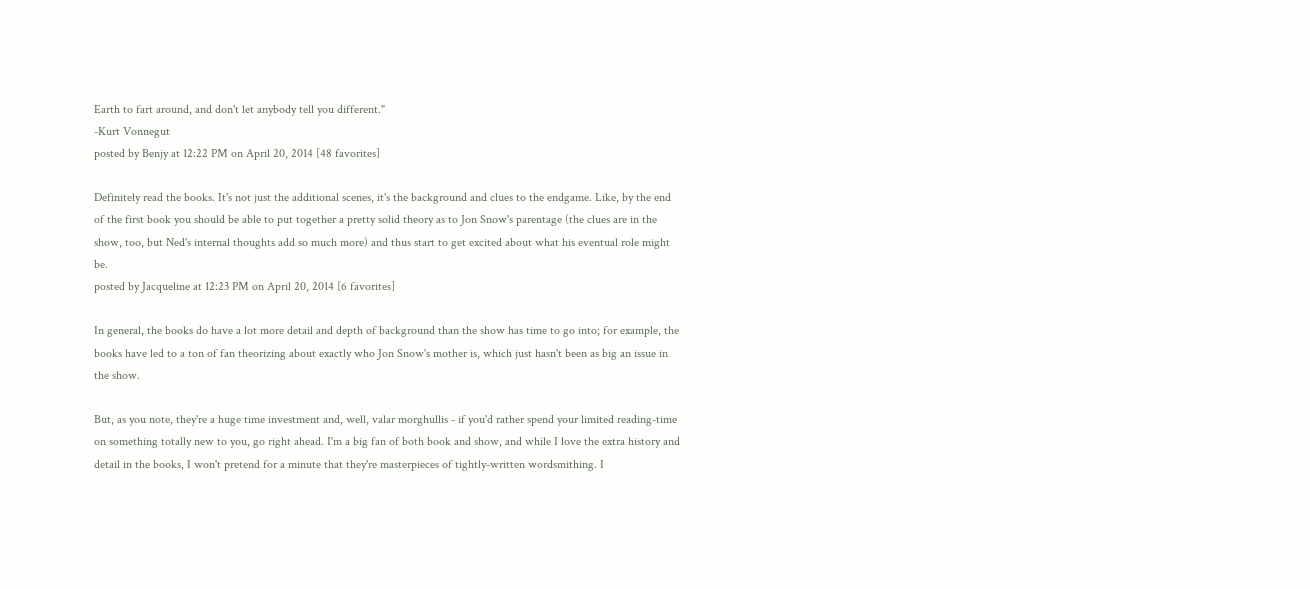Earth to fart around, and don't let anybody tell you different."
-Kurt Vonnegut
posted by Benjy at 12:22 PM on April 20, 2014 [48 favorites]

Definitely read the books. It's not just the additional scenes, it's the background and clues to the endgame. Like, by the end of the first book you should be able to put together a pretty solid theory as to Jon Snow's parentage (the clues are in the show, too, but Ned's internal thoughts add so much more) and thus start to get excited about what his eventual role might be.
posted by Jacqueline at 12:23 PM on April 20, 2014 [6 favorites]

In general, the books do have a lot more detail and depth of background than the show has time to go into; for example, the books have led to a ton of fan theorizing about exactly who Jon Snow's mother is, which just hasn't been as big an issue in the show.

But, as you note, they're a huge time investment and, well, valar morghullis - if you'd rather spend your limited reading-time on something totally new to you, go right ahead. I'm a big fan of both book and show, and while I love the extra history and detail in the books, I won't pretend for a minute that they're masterpieces of tightly-written wordsmithing. I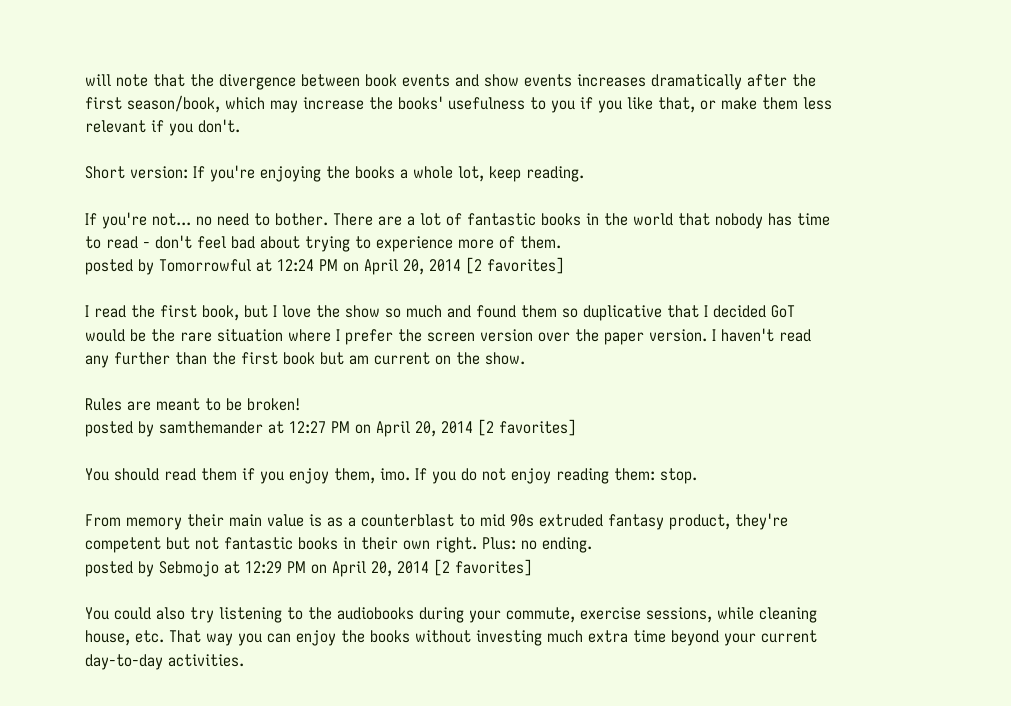will note that the divergence between book events and show events increases dramatically after the first season/book, which may increase the books' usefulness to you if you like that, or make them less relevant if you don't.

Short version: If you're enjoying the books a whole lot, keep reading.

If you're not... no need to bother. There are a lot of fantastic books in the world that nobody has time to read - don't feel bad about trying to experience more of them.
posted by Tomorrowful at 12:24 PM on April 20, 2014 [2 favorites]

I read the first book, but I love the show so much and found them so duplicative that I decided GoT would be the rare situation where I prefer the screen version over the paper version. I haven't read any further than the first book but am current on the show.

Rules are meant to be broken!
posted by samthemander at 12:27 PM on April 20, 2014 [2 favorites]

You should read them if you enjoy them, imo. If you do not enjoy reading them: stop.

From memory their main value is as a counterblast to mid 90s extruded fantasy product, they're competent but not fantastic books in their own right. Plus: no ending.
posted by Sebmojo at 12:29 PM on April 20, 2014 [2 favorites]

You could also try listening to the audiobooks during your commute, exercise sessions, while cleaning house, etc. That way you can enjoy the books without investing much extra time beyond your current day-to-day activities.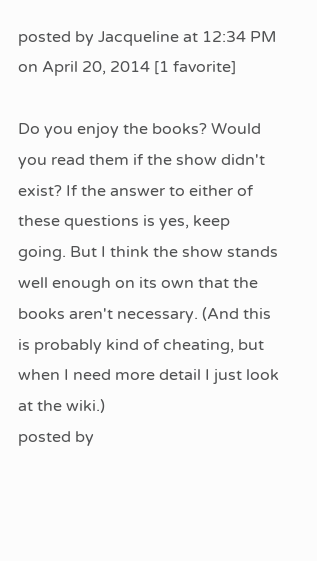posted by Jacqueline at 12:34 PM on April 20, 2014 [1 favorite]

Do you enjoy the books? Would you read them if the show didn't exist? If the answer to either of these questions is yes, keep going. But I think the show stands well enough on its own that the books aren't necessary. (And this is probably kind of cheating, but when I need more detail I just look at the wiki.)
posted by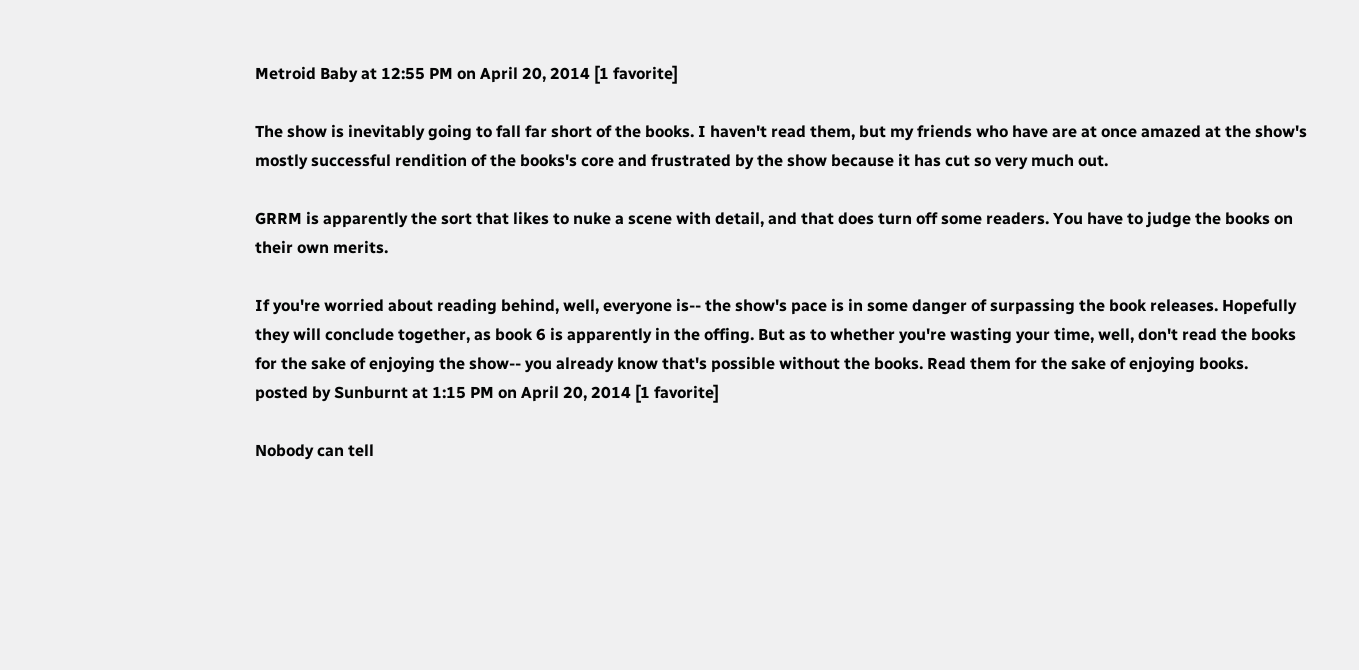Metroid Baby at 12:55 PM on April 20, 2014 [1 favorite]

The show is inevitably going to fall far short of the books. I haven't read them, but my friends who have are at once amazed at the show's mostly successful rendition of the books's core and frustrated by the show because it has cut so very much out.

GRRM is apparently the sort that likes to nuke a scene with detail, and that does turn off some readers. You have to judge the books on their own merits.

If you're worried about reading behind, well, everyone is-- the show's pace is in some danger of surpassing the book releases. Hopefully they will conclude together, as book 6 is apparently in the offing. But as to whether you're wasting your time, well, don't read the books for the sake of enjoying the show-- you already know that's possible without the books. Read them for the sake of enjoying books.
posted by Sunburnt at 1:15 PM on April 20, 2014 [1 favorite]

Nobody can tell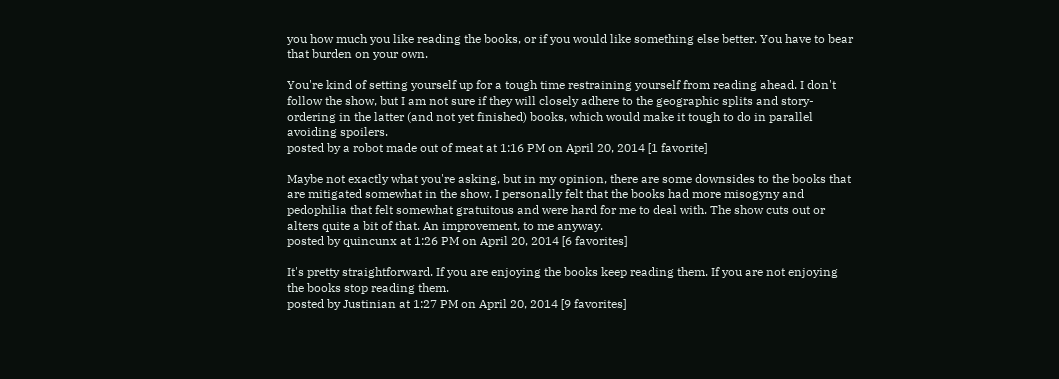you how much you like reading the books, or if you would like something else better. You have to bear that burden on your own.

You're kind of setting yourself up for a tough time restraining yourself from reading ahead. I don't follow the show, but I am not sure if they will closely adhere to the geographic splits and story-ordering in the latter (and not yet finished) books, which would make it tough to do in parallel avoiding spoilers.
posted by a robot made out of meat at 1:16 PM on April 20, 2014 [1 favorite]

Maybe not exactly what you're asking, but in my opinion, there are some downsides to the books that are mitigated somewhat in the show. I personally felt that the books had more misogyny and pedophilia that felt somewhat gratuitous and were hard for me to deal with. The show cuts out or alters quite a bit of that. An improvement, to me anyway.
posted by quincunx at 1:26 PM on April 20, 2014 [6 favorites]

It's pretty straightforward. If you are enjoying the books keep reading them. If you are not enjoying the books stop reading them.
posted by Justinian at 1:27 PM on April 20, 2014 [9 favorites]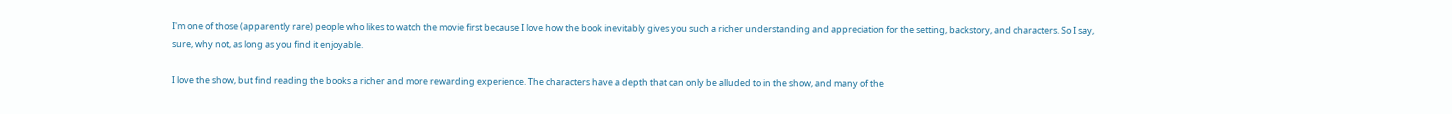I'm one of those (apparently rare) people who likes to watch the movie first because I love how the book inevitably gives you such a richer understanding and appreciation for the setting, backstory, and characters. So I say, sure, why not, as long as you find it enjoyable.

I love the show, but find reading the books a richer and more rewarding experience. The characters have a depth that can only be alluded to in the show, and many of the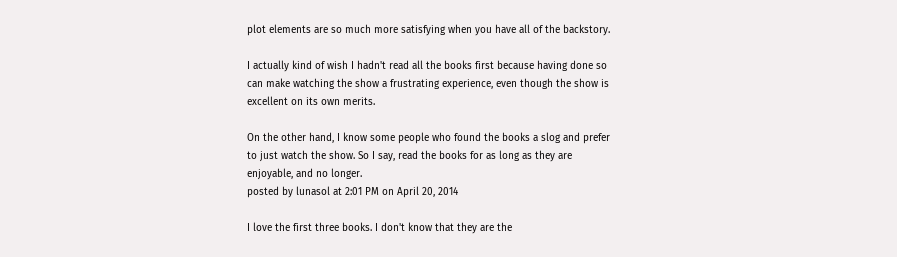plot elements are so much more satisfying when you have all of the backstory.

I actually kind of wish I hadn't read all the books first because having done so can make watching the show a frustrating experience, even though the show is excellent on its own merits.

On the other hand, I know some people who found the books a slog and prefer to just watch the show. So I say, read the books for as long as they are enjoyable, and no longer.
posted by lunasol at 2:01 PM on April 20, 2014

I love the first three books. I don't know that they are the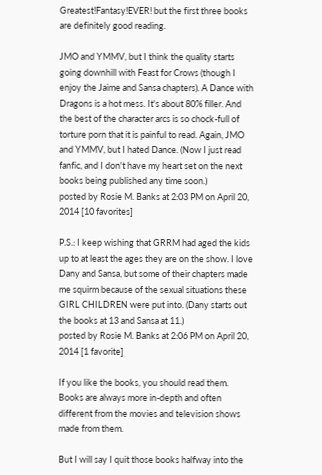Greatest!Fantasy!EVER! but the first three books are definitely good reading.

JMO and YMMV, but I think the quality starts going downhill with Feast for Crows (though I enjoy the Jaime and Sansa chapters). A Dance with Dragons is a hot mess. It's about 80% filler. And the best of the character arcs is so chock-full of torture porn that it is painful to read. Again, JMO and YMMV, but I hated Dance. (Now I just read fanfic, and I don't have my heart set on the next books being published any time soon.)
posted by Rosie M. Banks at 2:03 PM on April 20, 2014 [10 favorites]

P.S.: I keep wishing that GRRM had aged the kids up to at least the ages they are on the show. I love Dany and Sansa, but some of their chapters made me squirm because of the sexual situations these GIRL CHILDREN were put into. (Dany starts out the books at 13 and Sansa at 11.)
posted by Rosie M. Banks at 2:06 PM on April 20, 2014 [1 favorite]

If you like the books, you should read them. Books are always more in-depth and often different from the movies and television shows made from them.

But I will say I quit those books halfway into the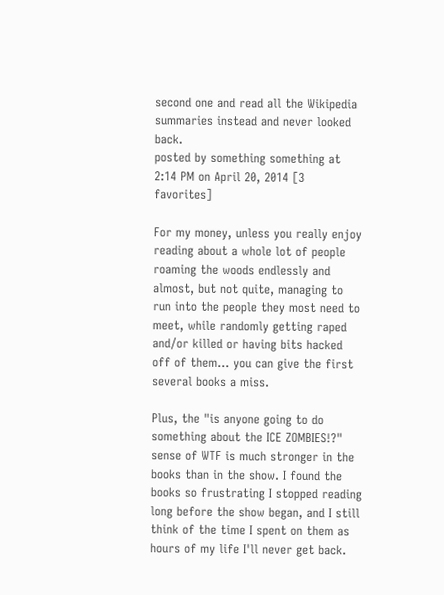second one and read all the Wikipedia summaries instead and never looked back.
posted by something something at 2:14 PM on April 20, 2014 [3 favorites]

For my money, unless you really enjoy reading about a whole lot of people roaming the woods endlessly and almost, but not quite, managing to run into the people they most need to meet, while randomly getting raped and/or killed or having bits hacked off of them... you can give the first several books a miss.

Plus, the "is anyone going to do something about the ICE ZOMBIES!?" sense of WTF is much stronger in the books than in the show. I found the books so frustrating I stopped reading long before the show began, and I still think of the time I spent on them as hours of my life I'll never get back.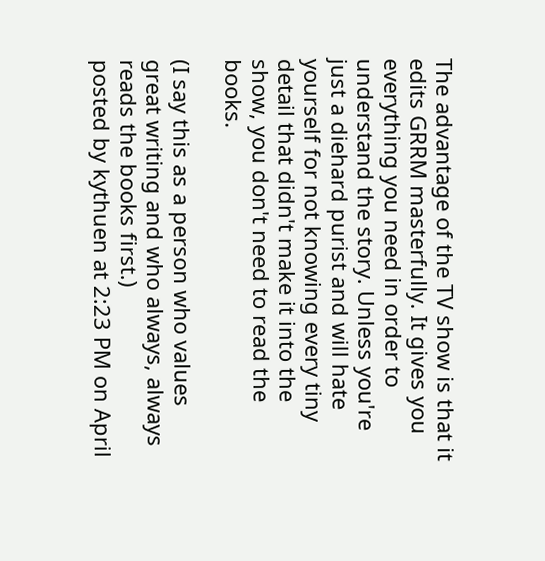The advantage of the TV show is that it edits GRRM masterfully. It gives you everything you need in order to understand the story. Unless you're just a diehard purist and will hate yourself for not knowing every tiny detail that didn't make it into the show, you don't need to read the books.

(I say this as a person who values great writing and who always, always reads the books first.)
posted by kythuen at 2:23 PM on April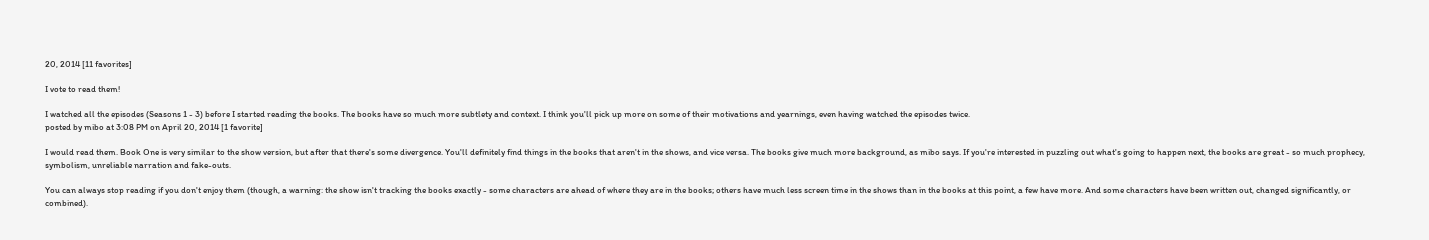20, 2014 [11 favorites]

I vote to read them!

I watched all the episodes (Seasons 1 - 3) before I started reading the books. The books have so much more subtlety and context. I think you'll pick up more on some of their motivations and yearnings, even having watched the episodes twice.
posted by mibo at 3:08 PM on April 20, 2014 [1 favorite]

I would read them. Book One is very similar to the show version, but after that there's some divergence. You'll definitely find things in the books that aren't in the shows, and vice versa. The books give much more background, as mibo says. If you're interested in puzzling out what's going to happen next, the books are great - so much prophecy, symbolism, unreliable narration and fake-outs.

You can always stop reading if you don't enjoy them (though, a warning: the show isn't tracking the books exactly - some characters are ahead of where they are in the books; others have much less screen time in the shows than in the books at this point, a few have more. And some characters have been written out, changed significantly, or combined).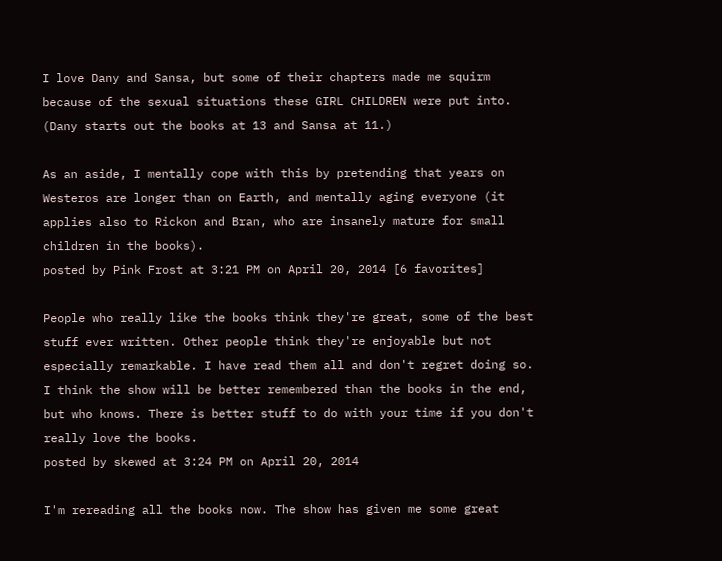I love Dany and Sansa, but some of their chapters made me squirm because of the sexual situations these GIRL CHILDREN were put into. (Dany starts out the books at 13 and Sansa at 11.)

As an aside, I mentally cope with this by pretending that years on Westeros are longer than on Earth, and mentally aging everyone (it applies also to Rickon and Bran, who are insanely mature for small children in the books).
posted by Pink Frost at 3:21 PM on April 20, 2014 [6 favorites]

People who really like the books think they're great, some of the best stuff ever written. Other people think they're enjoyable but not especially remarkable. I have read them all and don't regret doing so. I think the show will be better remembered than the books in the end, but who knows. There is better stuff to do with your time if you don't really love the books.
posted by skewed at 3:24 PM on April 20, 2014

I'm rereading all the books now. The show has given me some great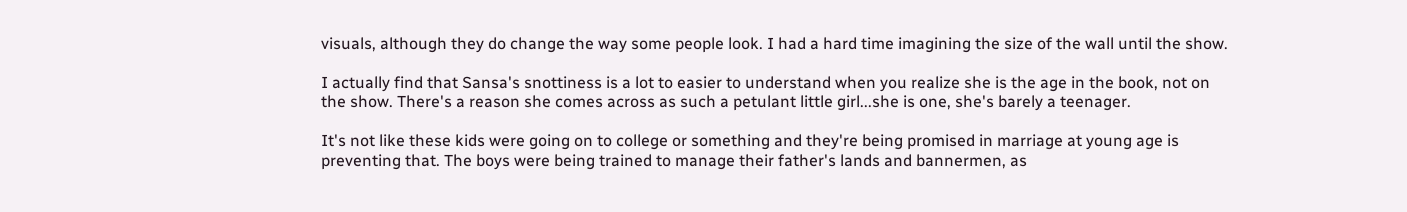visuals, although they do change the way some people look. I had a hard time imagining the size of the wall until the show.

I actually find that Sansa's snottiness is a lot to easier to understand when you realize she is the age in the book, not on the show. There's a reason she comes across as such a petulant little girl...she is one, she's barely a teenager.

It's not like these kids were going on to college or something and they're being promised in marriage at young age is preventing that. The boys were being trained to manage their father's lands and bannermen, as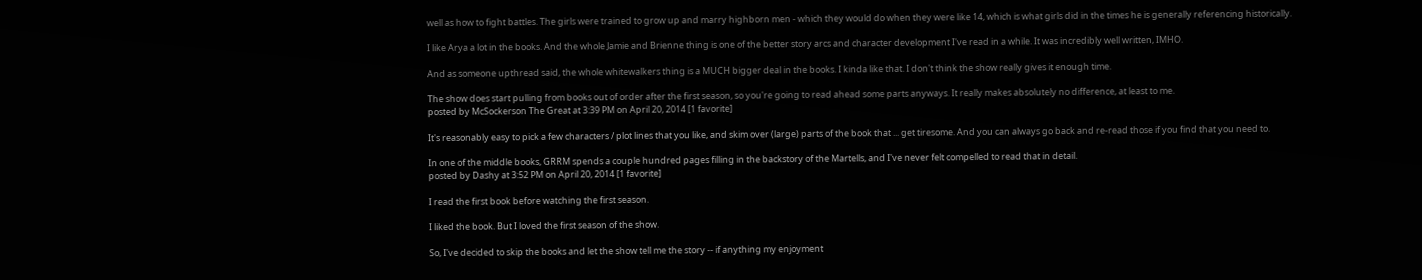well as how to fight battles. The girls were trained to grow up and marry highborn men - which they would do when they were like 14, which is what girls did in the times he is generally referencing historically.

I like Arya a lot in the books. And the whole Jamie and Brienne thing is one of the better story arcs and character development I've read in a while. It was incredibly well written, IMHO.

And as someone upthread said, the whole whitewalkers thing is a MUCH bigger deal in the books. I kinda like that. I don't think the show really gives it enough time.

The show does start pulling from books out of order after the first season, so you're going to read ahead some parts anyways. It really makes absolutely no difference, at least to me.
posted by McSockerson The Great at 3:39 PM on April 20, 2014 [1 favorite]

It's reasonably easy to pick a few characters / plot lines that you like, and skim over (large) parts of the book that ... get tiresome. And you can always go back and re-read those if you find that you need to.

In one of the middle books, GRRM spends a couple hundred pages filling in the backstory of the Martells, and I've never felt compelled to read that in detail.
posted by Dashy at 3:52 PM on April 20, 2014 [1 favorite]

I read the first book before watching the first season.

I liked the book. But I loved the first season of the show.

So, I've decided to skip the books and let the show tell me the story -- if anything my enjoyment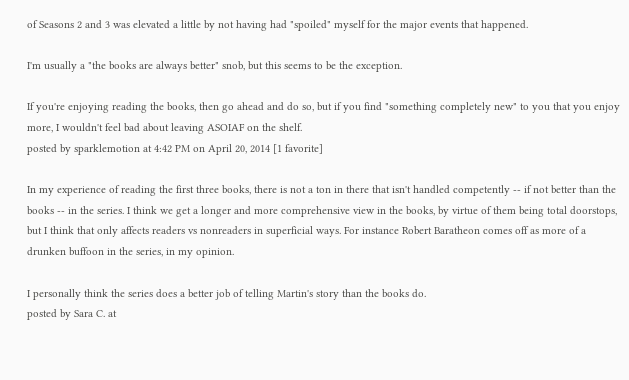of Seasons 2 and 3 was elevated a little by not having had "spoiled" myself for the major events that happened.

I'm usually a "the books are always better" snob, but this seems to be the exception.

If you're enjoying reading the books, then go ahead and do so, but if you find "something completely new" to you that you enjoy more, I wouldn't feel bad about leaving ASOIAF on the shelf.
posted by sparklemotion at 4:42 PM on April 20, 2014 [1 favorite]

In my experience of reading the first three books, there is not a ton in there that isn't handled competently -- if not better than the books -- in the series. I think we get a longer and more comprehensive view in the books, by virtue of them being total doorstops, but I think that only affects readers vs nonreaders in superficial ways. For instance Robert Baratheon comes off as more of a drunken buffoon in the series, in my opinion.

I personally think the series does a better job of telling Martin's story than the books do.
posted by Sara C. at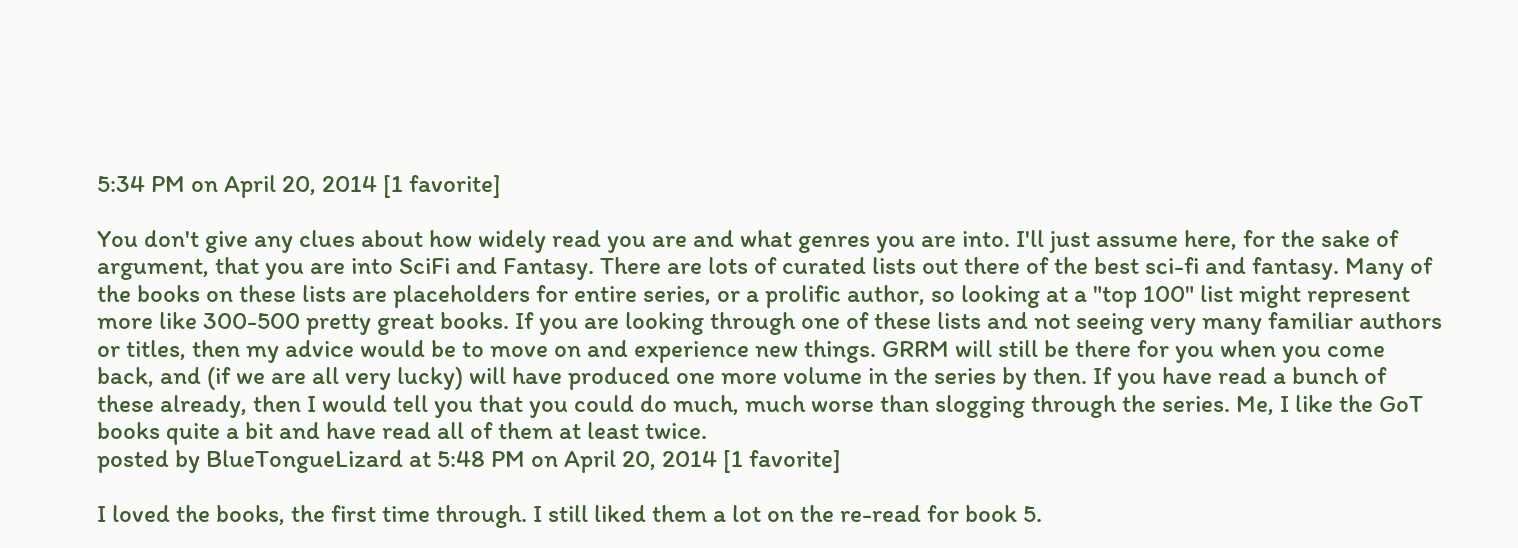5:34 PM on April 20, 2014 [1 favorite]

You don't give any clues about how widely read you are and what genres you are into. I'll just assume here, for the sake of argument, that you are into SciFi and Fantasy. There are lots of curated lists out there of the best sci-fi and fantasy. Many of the books on these lists are placeholders for entire series, or a prolific author, so looking at a "top 100" list might represent more like 300-500 pretty great books. If you are looking through one of these lists and not seeing very many familiar authors or titles, then my advice would be to move on and experience new things. GRRM will still be there for you when you come back, and (if we are all very lucky) will have produced one more volume in the series by then. If you have read a bunch of these already, then I would tell you that you could do much, much worse than slogging through the series. Me, I like the GoT books quite a bit and have read all of them at least twice.
posted by BlueTongueLizard at 5:48 PM on April 20, 2014 [1 favorite]

I loved the books, the first time through. I still liked them a lot on the re-read for book 5.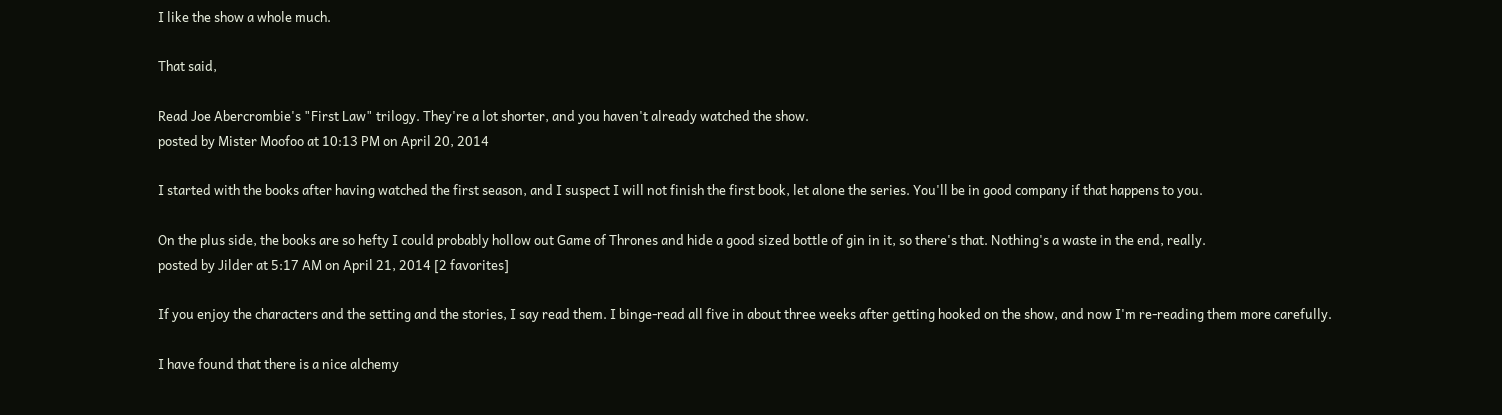I like the show a whole much.

That said,

Read Joe Abercrombie's "First Law" trilogy. They're a lot shorter, and you haven't already watched the show.
posted by Mister Moofoo at 10:13 PM on April 20, 2014

I started with the books after having watched the first season, and I suspect I will not finish the first book, let alone the series. You'll be in good company if that happens to you.

On the plus side, the books are so hefty I could probably hollow out Game of Thrones and hide a good sized bottle of gin in it, so there's that. Nothing's a waste in the end, really.
posted by Jilder at 5:17 AM on April 21, 2014 [2 favorites]

If you enjoy the characters and the setting and the stories, I say read them. I binge-read all five in about three weeks after getting hooked on the show, and now I'm re-reading them more carefully.

I have found that there is a nice alchemy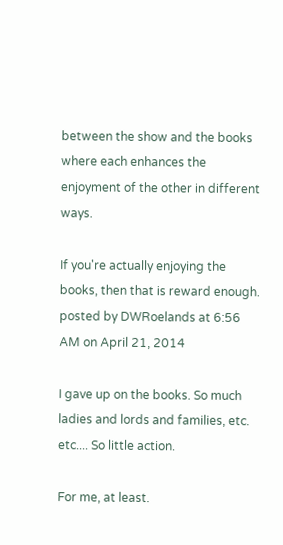between the show and the books where each enhances the enjoyment of the other in different ways.

If you're actually enjoying the books, then that is reward enough.
posted by DWRoelands at 6:56 AM on April 21, 2014

I gave up on the books. So much ladies and lords and families, etc. etc.... So little action.

For me, at least.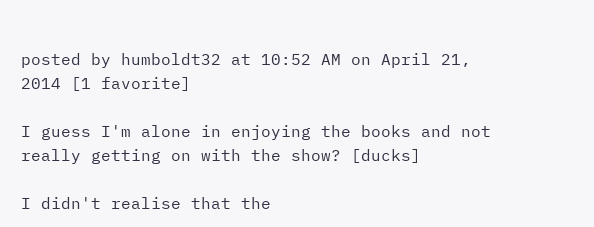posted by humboldt32 at 10:52 AM on April 21, 2014 [1 favorite]

I guess I'm alone in enjoying the books and not really getting on with the show? [ducks]

I didn't realise that the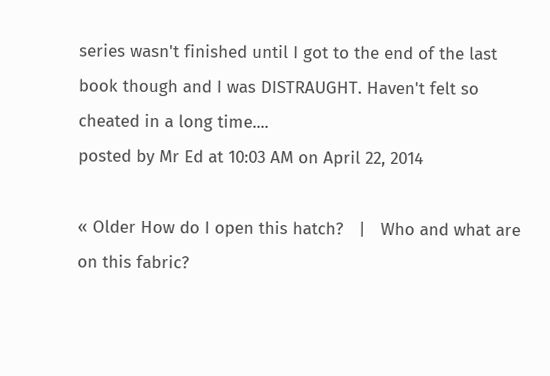series wasn't finished until I got to the end of the last book though and I was DISTRAUGHT. Haven't felt so cheated in a long time....
posted by Mr Ed at 10:03 AM on April 22, 2014

« Older How do I open this hatch?   |   Who and what are on this fabric?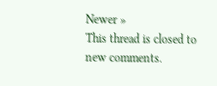Newer »
This thread is closed to new comments.